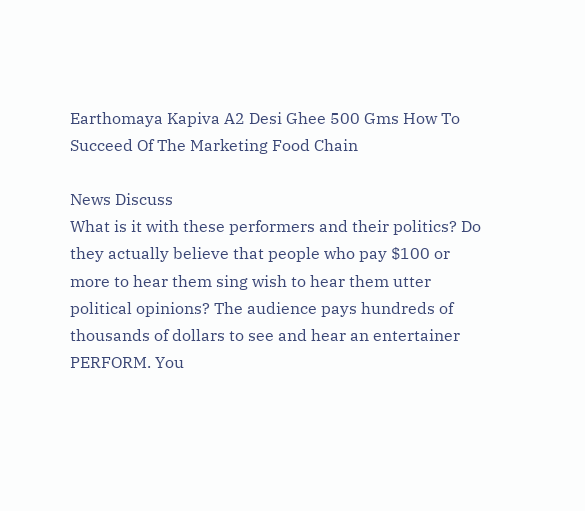Earthomaya Kapiva A2 Desi Ghee 500 Gms How To Succeed Of The Marketing Food Chain

News Discuss
What is it with these performers and their politics? Do they actually believe that people who pay $100 or more to hear them sing wish to hear them utter political opinions? The audience pays hundreds of thousands of dollars to see and hear an entertainer PERFORM. You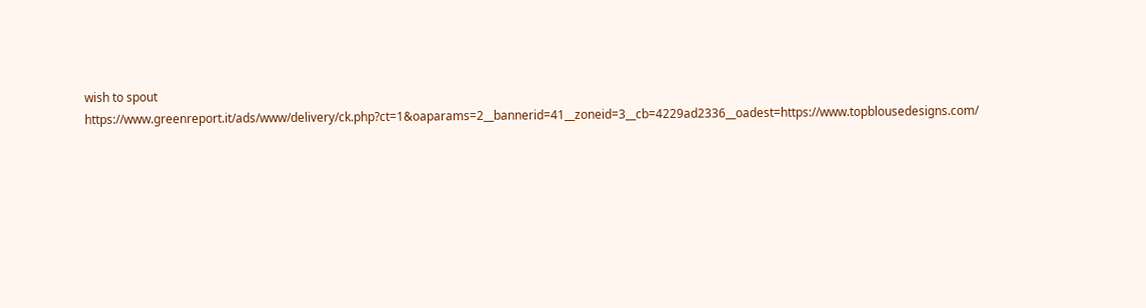wish to spout https://www.greenreport.it/ads/www/delivery/ck.php?ct=1&oaparams=2__bannerid=41__zoneid=3__cb=4229ad2336__oadest=https://www.topblousedesigns.com/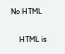No HTML

    HTML is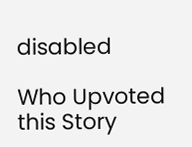disabled

Who Upvoted this Story